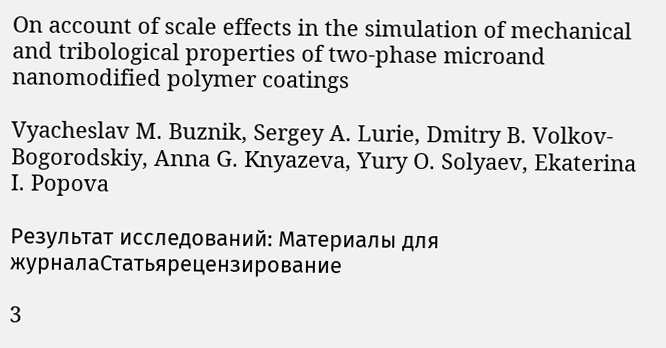On account of scale effects in the simulation of mechanical and tribological properties of two-phase microand nanomodified polymer coatings

Vyacheslav M. Buznik, Sergey A. Lurie, Dmitry B. Volkov-Bogorodskiy, Anna G. Knyazeva, Yury O. Solyaev, Ekaterina I. Popova

Результат исследований: Материалы для журналаСтатьярецензирование

3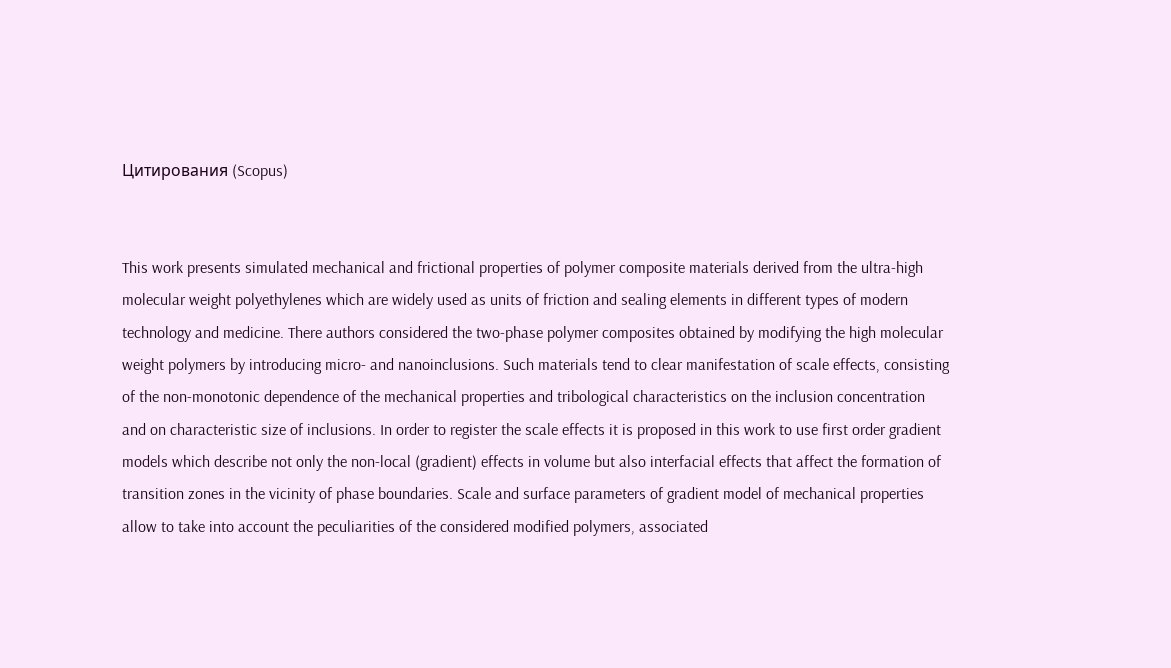Цитирования (Scopus)


This work presents simulated mechanical and frictional properties of polymer composite materials derived from the ultra-high molecular weight polyethylenes which are widely used as units of friction and sealing elements in different types of modern technology and medicine. There authors considered the two-phase polymer composites obtained by modifying the high molecular weight polymers by introducing micro- and nanoinclusions. Such materials tend to clear manifestation of scale effects, consisting of the non-monotonic dependence of the mechanical properties and tribological characteristics on the inclusion concentration and on characteristic size of inclusions. In order to register the scale effects it is proposed in this work to use first order gradient models which describe not only the non-local (gradient) effects in volume but also interfacial effects that affect the formation of transition zones in the vicinity of phase boundaries. Scale and surface parameters of gradient model of mechanical properties allow to take into account the peculiarities of the considered modified polymers, associated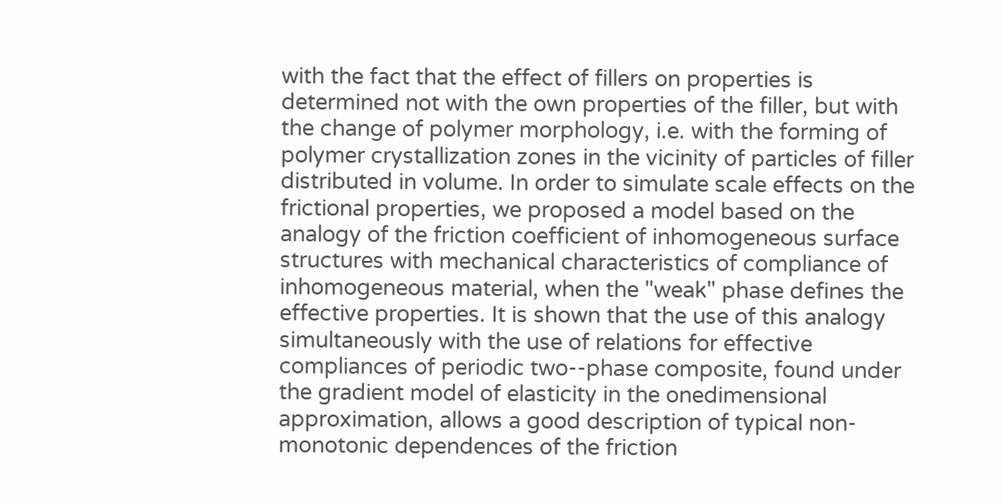with the fact that the effect of fillers on properties is determined not with the own properties of the filler, but with the change of polymer morphology, i.e. with the forming of polymer crystallization zones in the vicinity of particles of filler distributed in volume. In order to simulate scale effects on the frictional properties, we proposed a model based on the analogy of the friction coefficient of inhomogeneous surface structures with mechanical characteristics of compliance of inhomogeneous material, when the "weak" phase defines the effective properties. It is shown that the use of this analogy simultaneously with the use of relations for effective compliances of periodic two--phase composite, found under the gradient model of elasticity in the onedimensional approximation, allows a good description of typical non-monotonic dependences of the friction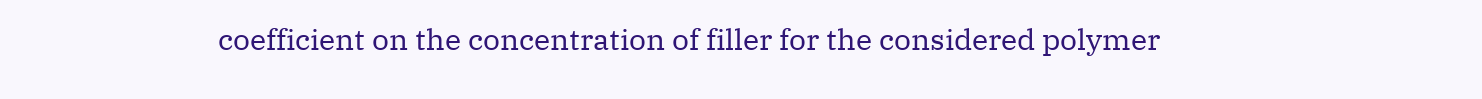coefficient on the concentration of filler for the considered polymer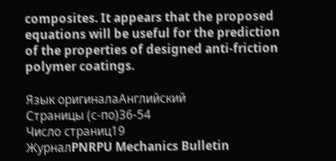composites. It appears that the proposed equations will be useful for the prediction of the properties of designed anti-friction polymer coatings.

Язык оригиналаАнглийский
Страницы (с-по)36-54
Число страниц19
ЖурналPNRPU Mechanics Bulletin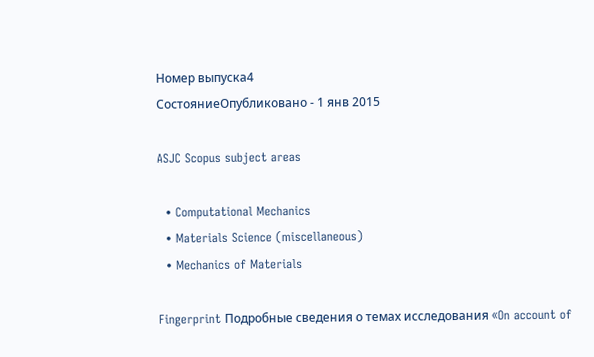Номер выпуска4
СостояниеОпубликовано - 1 янв 2015

ASJC Scopus subject areas

  • Computational Mechanics
  • Materials Science (miscellaneous)
  • Mechanics of Materials

Fingerprint Подробные сведения о темах исследования «On account of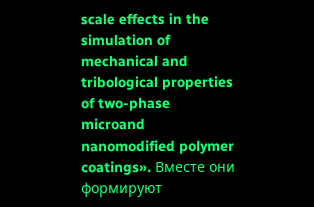scale effects in the simulation of mechanical and tribological properties of two-phase microand nanomodified polymer coatings». Вместе они формируют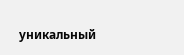уникальный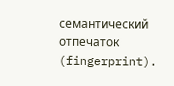семантический отпечаток (fingerprint).